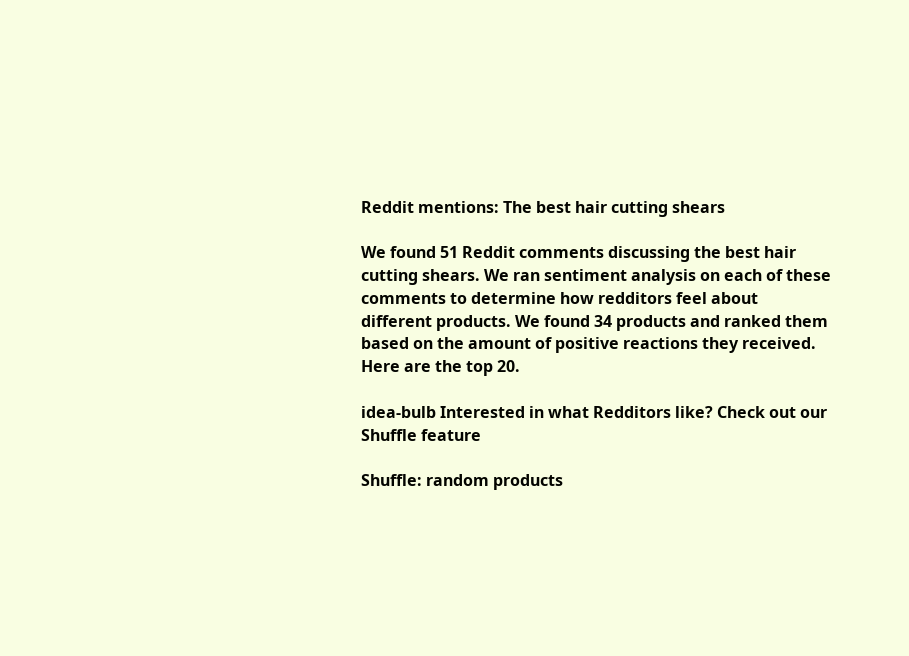Reddit mentions: The best hair cutting shears

We found 51 Reddit comments discussing the best hair cutting shears. We ran sentiment analysis on each of these comments to determine how redditors feel about different products. We found 34 products and ranked them based on the amount of positive reactions they received. Here are the top 20.

idea-bulb Interested in what Redditors like? Check out our Shuffle feature

Shuffle: random products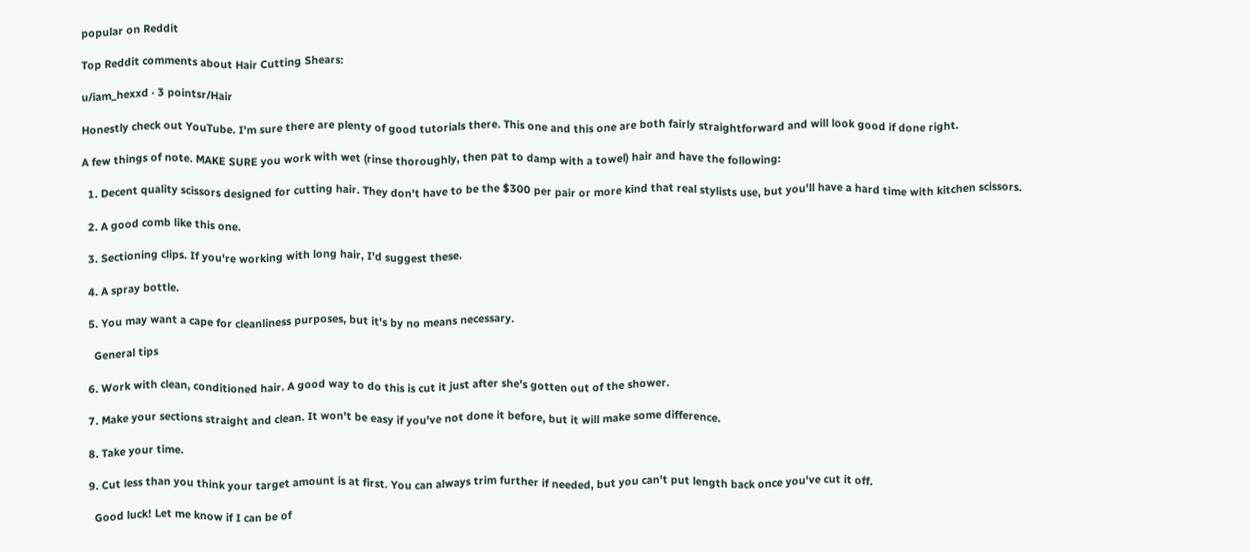popular on Reddit

Top Reddit comments about Hair Cutting Shears:

u/iam_hexxd · 3 pointsr/Hair

Honestly check out YouTube. I'm sure there are plenty of good tutorials there. This one and this one are both fairly straightforward and will look good if done right.

A few things of note. MAKE SURE you work with wet (rinse thoroughly, then pat to damp with a towel) hair and have the following:

  1. Decent quality scissors designed for cutting hair. They don't have to be the $300 per pair or more kind that real stylists use, but you'll have a hard time with kitchen scissors.

  2. A good comb like this one.

  3. Sectioning clips. If you're working with long hair, I'd suggest these.

  4. A spray bottle.

  5. You may want a cape for cleanliness purposes, but it's by no means necessary.

    General tips

  6. Work with clean, conditioned hair. A good way to do this is cut it just after she's gotten out of the shower.

  7. Make your sections straight and clean. It won't be easy if you've not done it before, but it will make some difference.

  8. Take your time.

  9. Cut less than you think your target amount is at first. You can always trim further if needed, but you can't put length back once you've cut it off.

    Good luck! Let me know if I can be of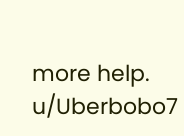more help.
u/Uberbobo7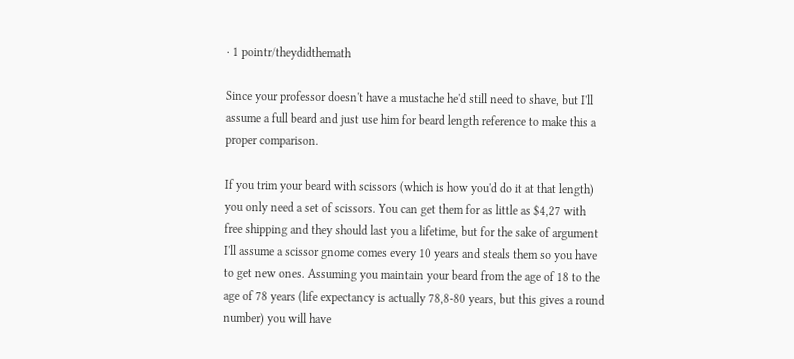· 1 pointr/theydidthemath

Since your professor doesn't have a mustache he'd still need to shave, but I'll assume a full beard and just use him for beard length reference to make this a proper comparison.

If you trim your beard with scissors (which is how you'd do it at that length) you only need a set of scissors. You can get them for as little as $4,27 with free shipping and they should last you a lifetime, but for the sake of argument I'll assume a scissor gnome comes every 10 years and steals them so you have to get new ones. Assuming you maintain your beard from the age of 18 to the age of 78 years (life expectancy is actually 78,8-80 years, but this gives a round number) you will have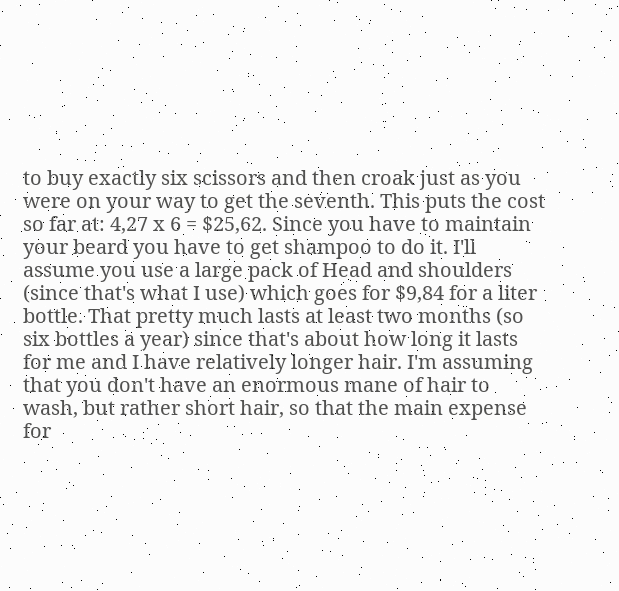to buy exactly six scissors and then croak just as you were on your way to get the seventh. This puts the cost so far at: 4,27 x 6 = $25,62. Since you have to maintain your beard you have to get shampoo to do it. I'll assume you use a large pack of Head and shoulders (since that's what I use) which goes for $9,84 for a liter bottle. That pretty much lasts at least two months (so six bottles a year) since that's about how long it lasts for me and I have relatively longer hair. I'm assuming that you don't have an enormous mane of hair to wash, but rather short hair, so that the main expense for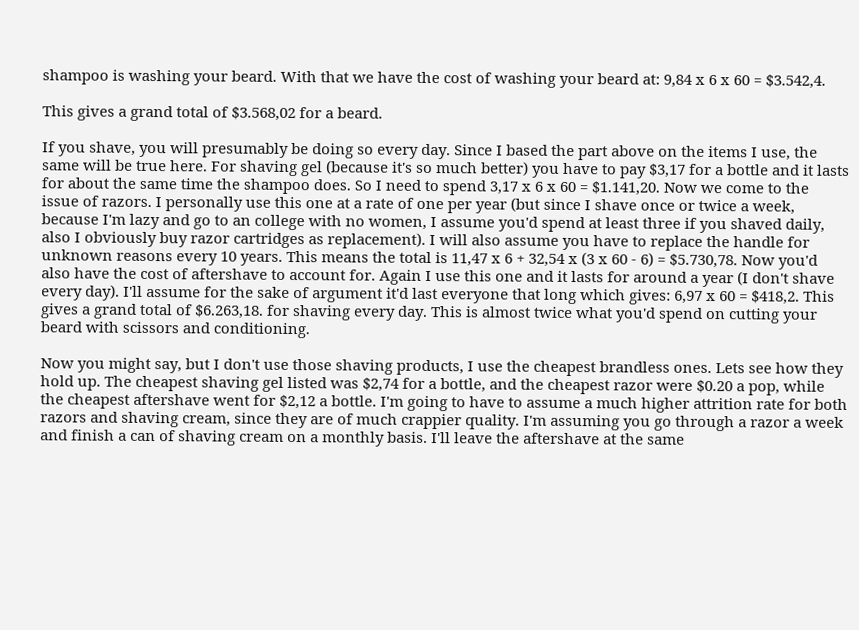shampoo is washing your beard. With that we have the cost of washing your beard at: 9,84 x 6 x 60 = $3.542,4.

This gives a grand total of $3.568,02 for a beard.

If you shave, you will presumably be doing so every day. Since I based the part above on the items I use, the same will be true here. For shaving gel (because it's so much better) you have to pay $3,17 for a bottle and it lasts for about the same time the shampoo does. So I need to spend 3,17 x 6 x 60 = $1.141,20. Now we come to the issue of razors. I personally use this one at a rate of one per year (but since I shave once or twice a week, because I'm lazy and go to an college with no women, I assume you'd spend at least three if you shaved daily, also I obviously buy razor cartridges as replacement). I will also assume you have to replace the handle for unknown reasons every 10 years. This means the total is 11,47 x 6 + 32,54 x (3 x 60 - 6) = $5.730,78. Now you'd also have the cost of aftershave to account for. Again I use this one and it lasts for around a year (I don't shave every day). I'll assume for the sake of argument it'd last everyone that long which gives: 6,97 x 60 = $418,2. This gives a grand total of $6.263,18. for shaving every day. This is almost twice what you'd spend on cutting your beard with scissors and conditioning.

Now you might say, but I don't use those shaving products, I use the cheapest brandless ones. Lets see how they hold up. The cheapest shaving gel listed was $2,74 for a bottle, and the cheapest razor were $0.20 a pop, while the cheapest aftershave went for $2,12 a bottle. I'm going to have to assume a much higher attrition rate for both razors and shaving cream, since they are of much crappier quality. I'm assuming you go through a razor a week and finish a can of shaving cream on a monthly basis. I'll leave the aftershave at the same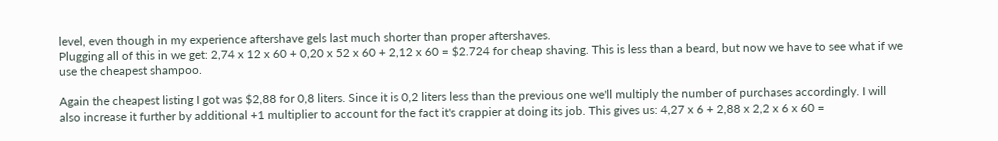level, even though in my experience aftershave gels last much shorter than proper aftershaves.
Plugging all of this in we get: 2,74 x 12 x 60 + 0,20 x 52 x 60 + 2,12 x 60 = $2.724 for cheap shaving. This is less than a beard, but now we have to see what if we use the cheapest shampoo.

Again the cheapest listing I got was $2,88 for 0,8 liters. Since it is 0,2 liters less than the previous one we'll multiply the number of purchases accordingly. I will also increase it further by additional +1 multiplier to account for the fact it's crappier at doing its job. This gives us: 4,27 x 6 + 2,88 x 2,2 x 6 x 60 =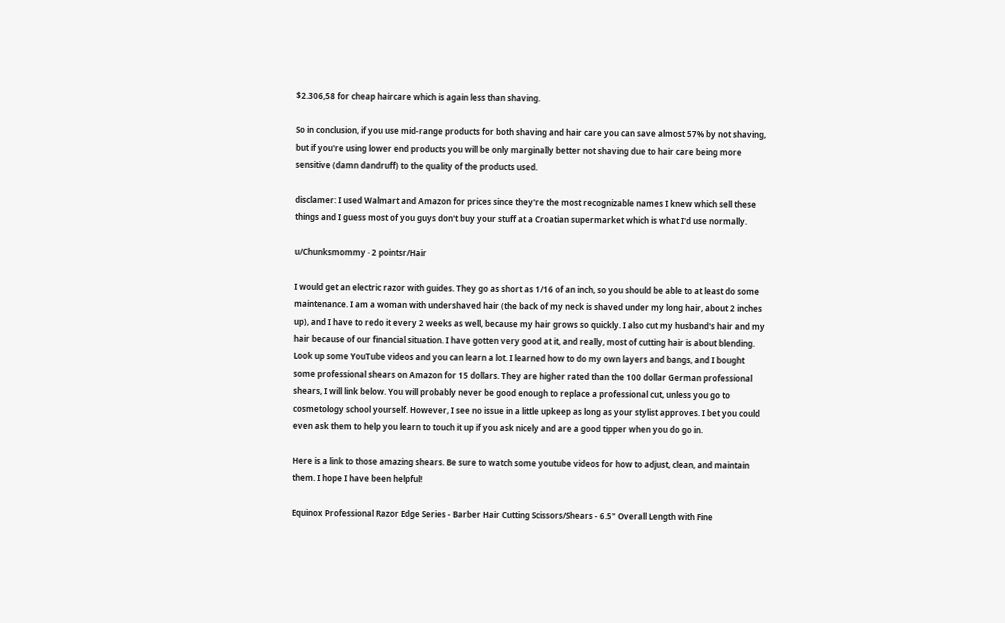$2.306,58 for cheap haircare which is again less than shaving.

So in conclusion, if you use mid-range products for both shaving and hair care you can save almost 57% by not shaving, but if you're using lower end products you will be only marginally better not shaving due to hair care being more sensitive (damn dandruff) to the quality of the products used.

disclamer: I used Walmart and Amazon for prices since they're the most recognizable names I knew which sell these things and I guess most of you guys don't buy your stuff at a Croatian supermarket which is what I'd use normally.

u/Chunksmommy · 2 pointsr/Hair

I would get an electric razor with guides. They go as short as 1/16 of an inch, so you should be able to at least do some maintenance. I am a woman with undershaved hair (the back of my neck is shaved under my long hair, about 2 inches up), and I have to redo it every 2 weeks as well, because my hair grows so quickly. I also cut my husband's hair and my hair because of our financial situation. I have gotten very good at it, and really, most of cutting hair is about blending. Look up some YouTube videos and you can learn a lot. I learned how to do my own layers and bangs, and I bought some professional shears on Amazon for 15 dollars. They are higher rated than the 100 dollar German professional shears, I will link below. You will probably never be good enough to replace a professional cut, unless you go to cosmetology school yourself. However, I see no issue in a little upkeep as long as your stylist approves. I bet you could even ask them to help you learn to touch it up if you ask nicely and are a good tipper when you do go in.

Here is a link to those amazing shears. Be sure to watch some youtube videos for how to adjust, clean, and maintain them. I hope I have been helpful!

Equinox Professional Razor Edge Series - Barber Hair Cutting Scissors/Shears - 6.5" Overall Length with Fine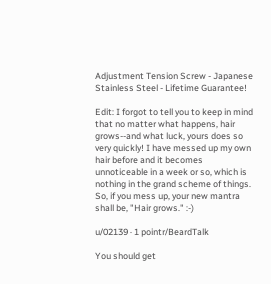Adjustment Tension Screw - Japanese Stainless Steel - Lifetime Guarantee!

Edit: I forgot to tell you to keep in mind that no matter what happens, hair grows--and what luck, yours does so very quickly! I have messed up my own hair before and it becomes unnoticeable in a week or so, which is nothing in the grand scheme of things. So, if you mess up, your new mantra shall be, "Hair grows." :-)

u/02139 · 1 pointr/BeardTalk

You should get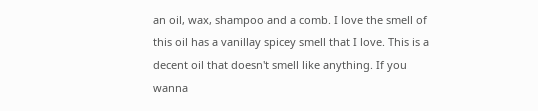an oil, wax, shampoo and a comb. I love the smell of this oil has a vanillay spicey smell that I love. This is a decent oil that doesn't smell like anything. If you wanna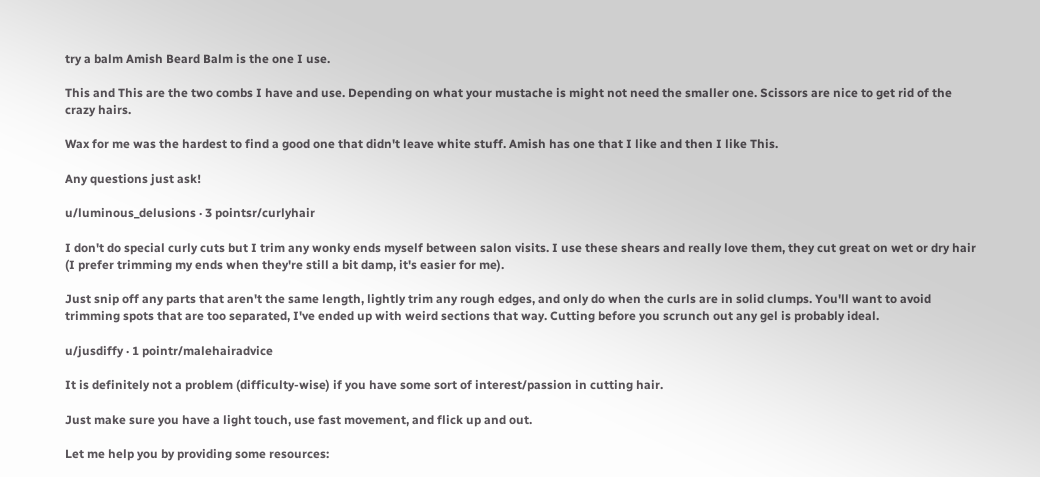try a balm Amish Beard Balm is the one I use.

This and This are the two combs I have and use. Depending on what your mustache is might not need the smaller one. Scissors are nice to get rid of the crazy hairs.

Wax for me was the hardest to find a good one that didn't leave white stuff. Amish has one that I like and then I like This.

Any questions just ask!

u/luminous_delusions · 3 pointsr/curlyhair

I don't do special curly cuts but I trim any wonky ends myself between salon visits. I use these shears and really love them, they cut great on wet or dry hair (I prefer trimming my ends when they're still a bit damp, it's easier for me).

Just snip off any parts that aren't the same length, lightly trim any rough edges, and only do when the curls are in solid clumps. You'll want to avoid trimming spots that are too separated, I've ended up with weird sections that way. Cutting before you scrunch out any gel is probably ideal.

u/jusdiffy · 1 pointr/malehairadvice

It is definitely not a problem (difficulty-wise) if you have some sort of interest/passion in cutting hair.

Just make sure you have a light touch, use fast movement, and flick up and out.

Let me help you by providing some resources: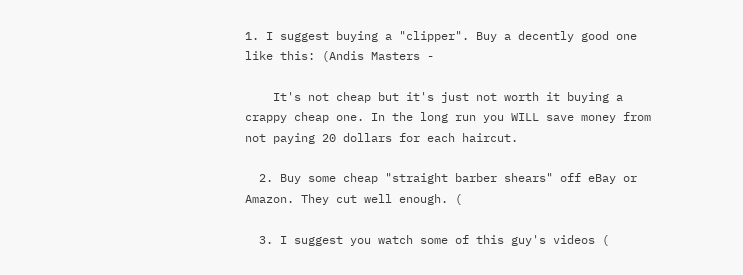1. I suggest buying a "clipper". Buy a decently good one like this: (Andis Masters -

    It's not cheap but it's just not worth it buying a crappy cheap one. In the long run you WILL save money from not paying 20 dollars for each haircut.

  2. Buy some cheap "straight barber shears" off eBay or Amazon. They cut well enough. (

  3. I suggest you watch some of this guy's videos (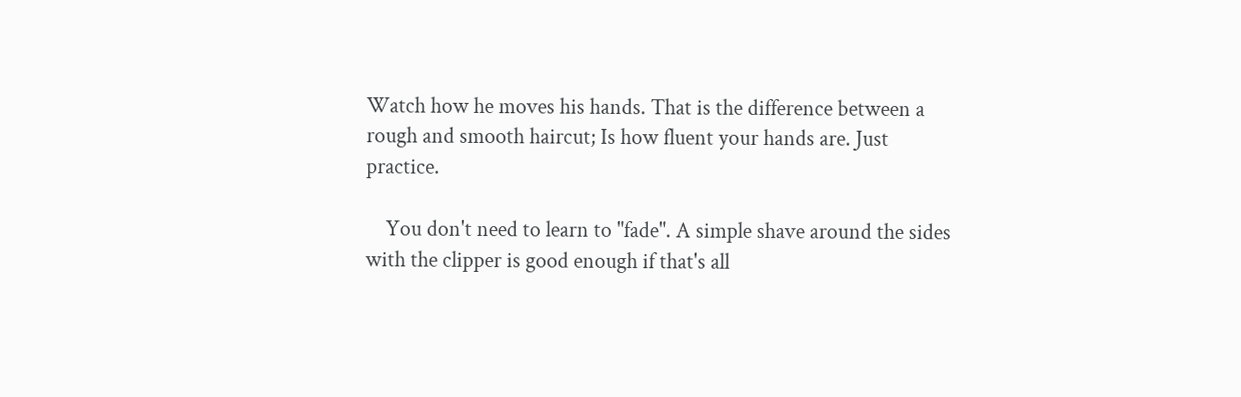Watch how he moves his hands. That is the difference between a rough and smooth haircut; Is how fluent your hands are. Just practice.

    You don't need to learn to "fade". A simple shave around the sides with the clipper is good enough if that's all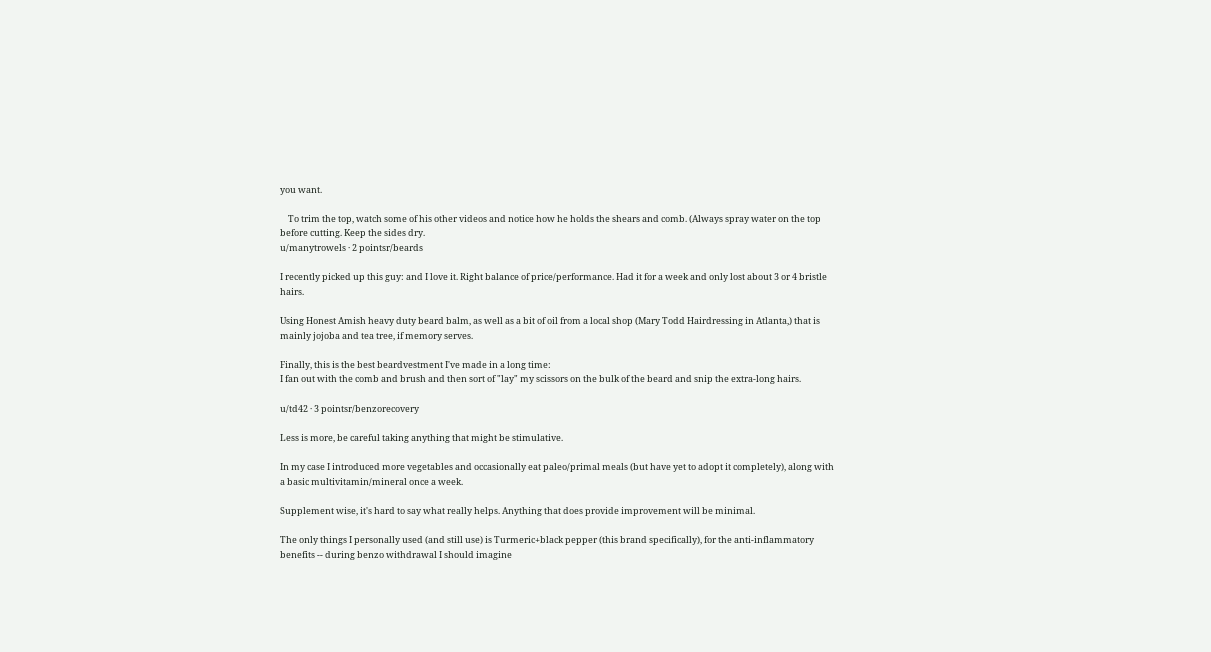you want.

    To trim the top, watch some of his other videos and notice how he holds the shears and comb. (Always spray water on the top before cutting. Keep the sides dry.
u/manytrowels · 2 pointsr/beards

I recently picked up this guy: and I love it. Right balance of price/performance. Had it for a week and only lost about 3 or 4 bristle hairs.

Using Honest Amish heavy duty beard balm, as well as a bit of oil from a local shop (Mary Todd Hairdressing in Atlanta,) that is mainly jojoba and tea tree, if memory serves.

Finally, this is the best beardvestment I've made in a long time:
I fan out with the comb and brush and then sort of "lay" my scissors on the bulk of the beard and snip the extra-long hairs.

u/td42 · 3 pointsr/benzorecovery

Less is more, be careful taking anything that might be stimulative.

In my case I introduced more vegetables and occasionally eat paleo/primal meals (but have yet to adopt it completely), along with a basic multivitamin/mineral once a week.

Supplement wise, it's hard to say what really helps. Anything that does provide improvement will be minimal.

The only things I personally used (and still use) is Turmeric+black pepper (this brand specifically), for the anti-inflammatory benefits -- during benzo withdrawal I should imagine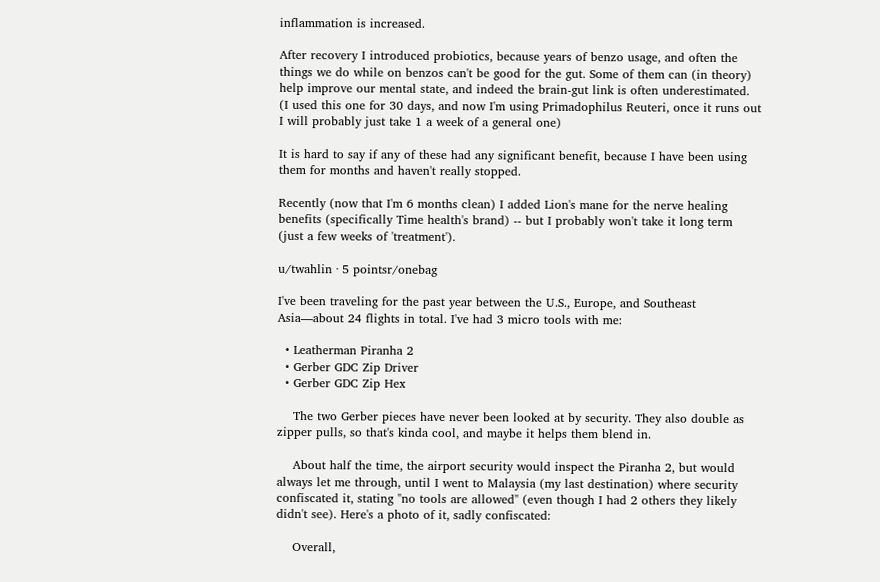inflammation is increased.

After recovery I introduced probiotics, because years of benzo usage, and often the things we do while on benzos can't be good for the gut. Some of them can (in theory) help improve our mental state, and indeed the brain-gut link is often underestimated. (I used this one for 30 days, and now I'm using Primadophilus Reuteri, once it runs out I will probably just take 1 a week of a general one)

It is hard to say if any of these had any significant benefit, because I have been using them for months and haven't really stopped.

Recently (now that I'm 6 months clean) I added Lion's mane for the nerve healing benefits (specifically Time health's brand) -- but I probably won't take it long term (just a few weeks of 'treatment').

u/twahlin · 5 pointsr/onebag

I've been traveling for the past year between the U.S., Europe, and Southeast Asia—about 24 flights in total. I've had 3 micro tools with me:

  • Leatherman Piranha 2
  • Gerber GDC Zip Driver
  • Gerber GDC Zip Hex

    The two Gerber pieces have never been looked at by security. They also double as zipper pulls, so that's kinda cool, and maybe it helps them blend in.

    About half the time, the airport security would inspect the Piranha 2, but would always let me through, until I went to Malaysia (my last destination) where security confiscated it, stating "no tools are allowed" (even though I had 2 others they likely didn't see). Here's a photo of it, sadly confiscated:

    Overall,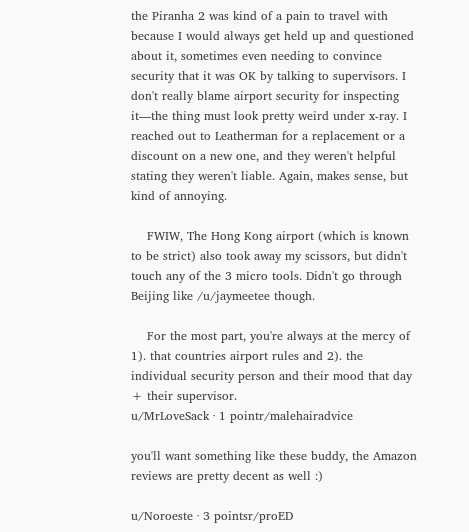the Piranha 2 was kind of a pain to travel with because I would always get held up and questioned about it, sometimes even needing to convince security that it was OK by talking to supervisors. I don't really blame airport security for inspecting it—the thing must look pretty weird under x-ray. I reached out to Leatherman for a replacement or a discount on a new one, and they weren't helpful stating they weren't liable. Again, makes sense, but kind of annoying.

    FWIW, The Hong Kong airport (which is known to be strict) also took away my scissors, but didn't touch any of the 3 micro tools. Didn't go through Beijing like /u/jaymeetee though.

    For the most part, you're always at the mercy of 1). that countries airport rules and 2). the individual security person and their mood that day + their supervisor.
u/MrLoveSack · 1 pointr/malehairadvice

you'll want something like these buddy, the Amazon reviews are pretty decent as well :)

u/Noroeste · 3 pointsr/proED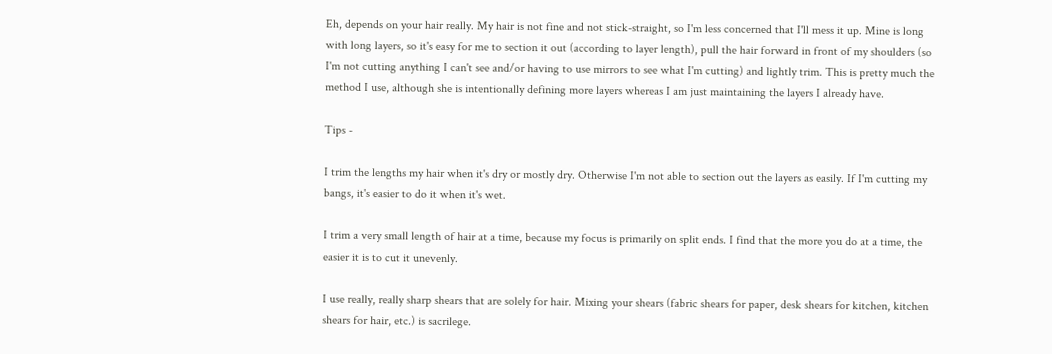Eh, depends on your hair really. My hair is not fine and not stick-straight, so I'm less concerned that I'll mess it up. Mine is long with long layers, so it's easy for me to section it out (according to layer length), pull the hair forward in front of my shoulders (so I'm not cutting anything I can't see and/or having to use mirrors to see what I'm cutting) and lightly trim. This is pretty much the method I use, although she is intentionally defining more layers whereas I am just maintaining the layers I already have.

Tips -

I trim the lengths my hair when it's dry or mostly dry. Otherwise I'm not able to section out the layers as easily. If I'm cutting my bangs, it's easier to do it when it's wet.

I trim a very small length of hair at a time, because my focus is primarily on split ends. I find that the more you do at a time, the easier it is to cut it unevenly.

I use really, really sharp shears that are solely for hair. Mixing your shears (fabric shears for paper, desk shears for kitchen, kitchen shears for hair, etc.) is sacrilege.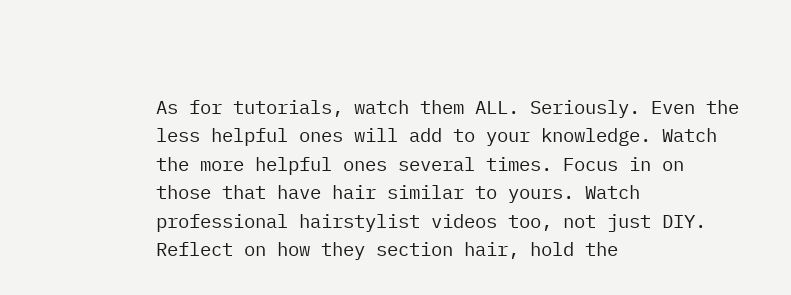As for tutorials, watch them ALL. Seriously. Even the less helpful ones will add to your knowledge. Watch the more helpful ones several times. Focus in on those that have hair similar to yours. Watch professional hairstylist videos too, not just DIY. Reflect on how they section hair, hold the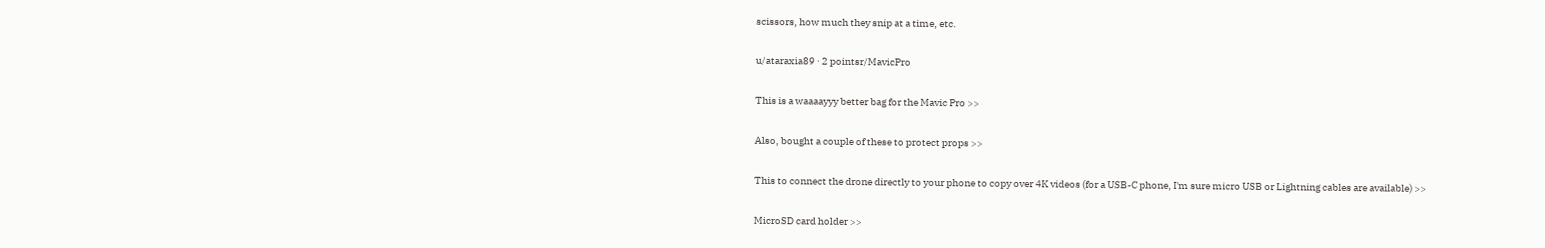scissors, how much they snip at a time, etc.

u/ataraxia89 · 2 pointsr/MavicPro

This is a waaaayyy better bag for the Mavic Pro >>

Also, bought a couple of these to protect props >>

This to connect the drone directly to your phone to copy over 4K videos (for a USB-C phone, I'm sure micro USB or Lightning cables are available) >>

MicroSD card holder >>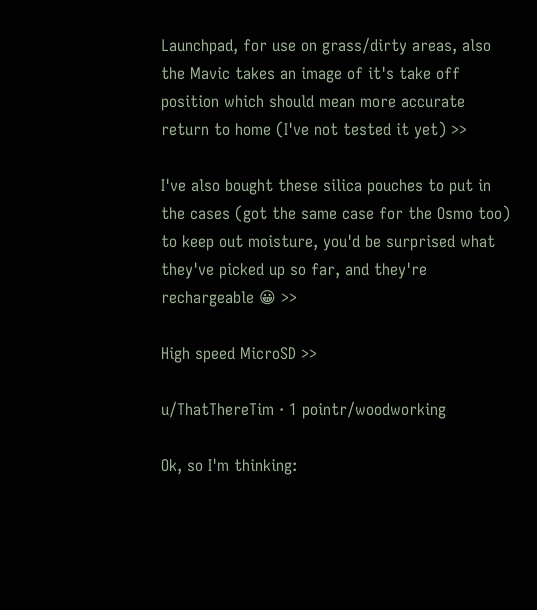Launchpad, for use on grass/dirty areas, also the Mavic takes an image of it's take off position which should mean more accurate return to home (I've not tested it yet) >>

I've also bought these silica pouches to put in the cases (got the same case for the Osmo too) to keep out moisture, you'd be surprised what they've picked up so far, and they're rechargeable 😀 >>

High speed MicroSD >>

u/ThatThereTim · 1 pointr/woodworking

Ok, so I'm thinking: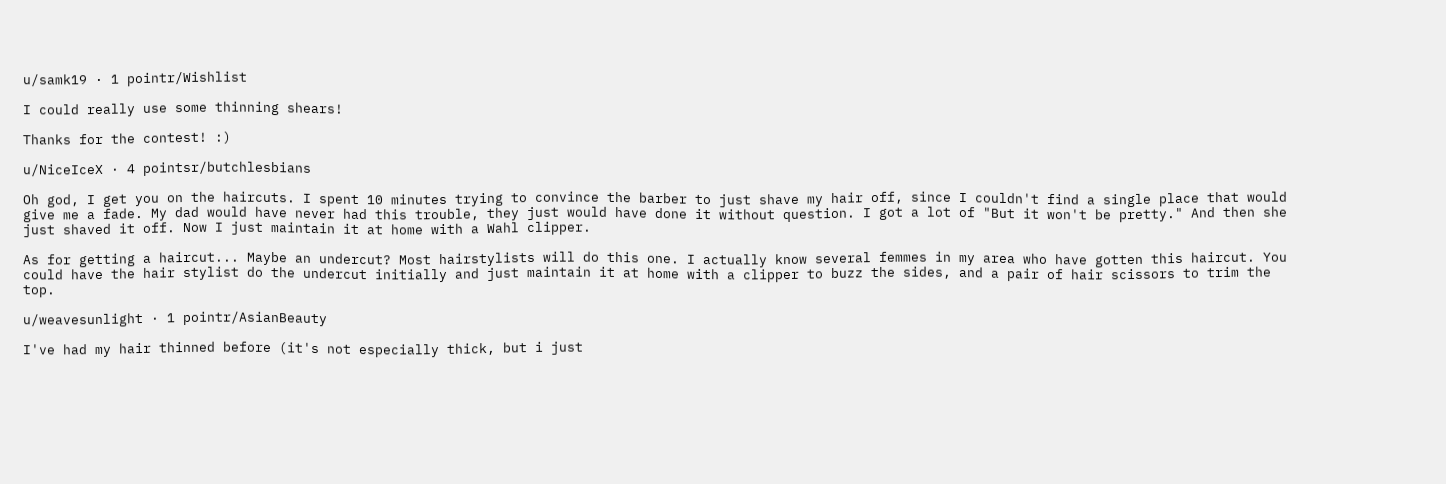u/samk19 · 1 pointr/Wishlist

I could really use some thinning shears!

Thanks for the contest! :)

u/NiceIceX · 4 pointsr/butchlesbians

Oh god, I get you on the haircuts. I spent 10 minutes trying to convince the barber to just shave my hair off, since I couldn't find a single place that would give me a fade. My dad would have never had this trouble, they just would have done it without question. I got a lot of "But it won't be pretty." And then she just shaved it off. Now I just maintain it at home with a Wahl clipper.

As for getting a haircut... Maybe an undercut? Most hairstylists will do this one. I actually know several femmes in my area who have gotten this haircut. You could have the hair stylist do the undercut initially and just maintain it at home with a clipper to buzz the sides, and a pair of hair scissors to trim the top.

u/weavesunlight · 1 pointr/AsianBeauty

I've had my hair thinned before (it's not especially thick, but i just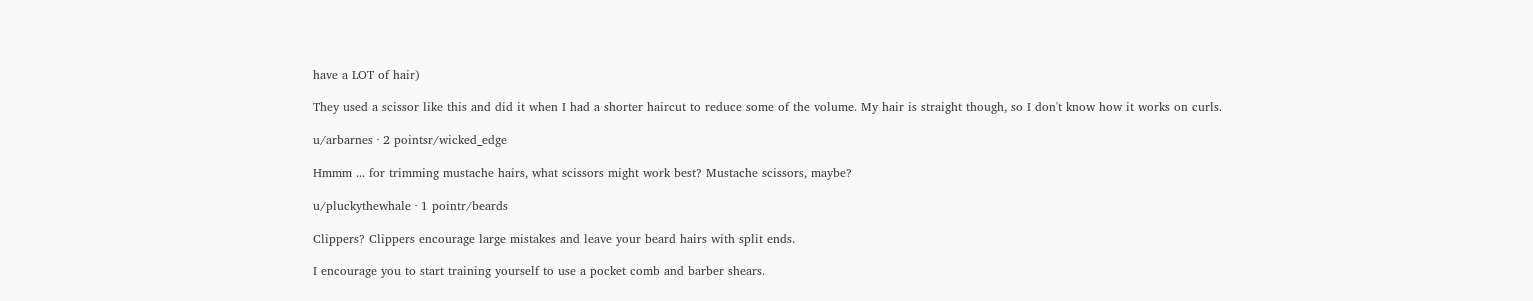have a LOT of hair)

They used a scissor like this and did it when I had a shorter haircut to reduce some of the volume. My hair is straight though, so I don't know how it works on curls.

u/arbarnes · 2 pointsr/wicked_edge

Hmmm ... for trimming mustache hairs, what scissors might work best? Mustache scissors, maybe?

u/pluckythewhale · 1 pointr/beards

Clippers? Clippers encourage large mistakes and leave your beard hairs with split ends.

I encourage you to start training yourself to use a pocket comb and barber shears.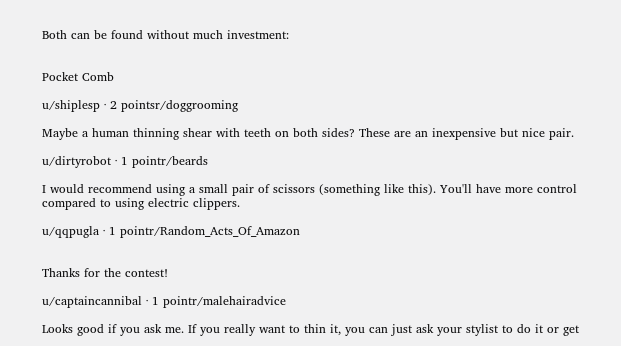Both can be found without much investment:


Pocket Comb

u/shiplesp · 2 pointsr/doggrooming

Maybe a human thinning shear with teeth on both sides? These are an inexpensive but nice pair.

u/dirtyrobot · 1 pointr/beards

I would recommend using a small pair of scissors (something like this). You'll have more control compared to using electric clippers.

u/qqpugla · 1 pointr/Random_Acts_Of_Amazon


Thanks for the contest!

u/captaincannibal · 1 pointr/malehairadvice

Looks good if you ask me. If you really want to thin it, you can just ask your stylist to do it or get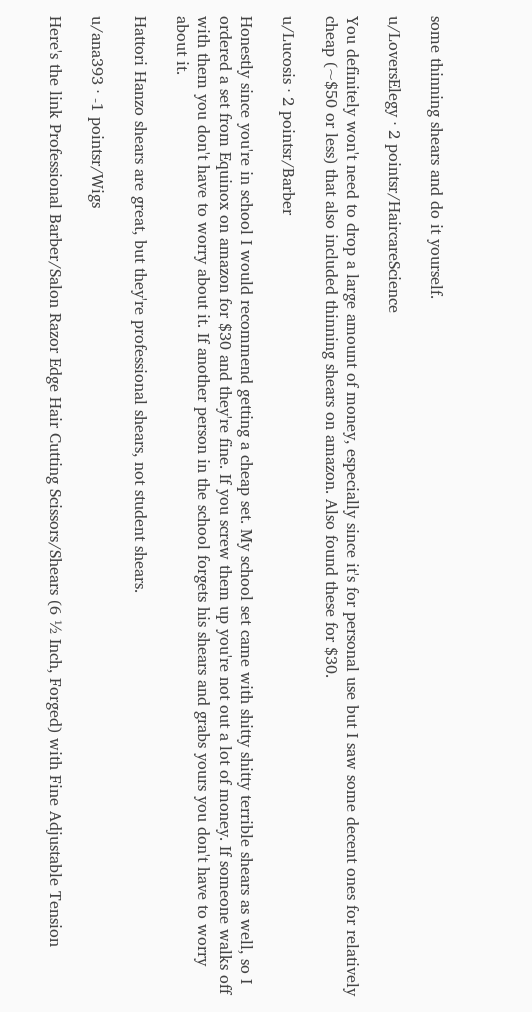some thinning shears and do it yourself.

u/LoversElegy · 2 pointsr/HaircareScience

You definitely won't need to drop a large amount of money, especially since it's for personal use but I saw some decent ones for relatively cheap (~$50 or less) that also included thinning shears on amazon. Also found these for $30.

u/Lucosis · 2 pointsr/Barber

Honestly since you're in school I would recommend getting a cheap set. My school set came with shitty shitty terrible shears as well, so I ordered a set from Equinox on amazon for $30 and they're fine. If you screw them up you're not out a lot of money. If someone walks off with them you don't have to worry about it. If another person in the school forgets his shears and grabs yours you don't have to worry about it.

Hattori Hanzo shears are great, but they're professional shears, not student shears.

u/ana393 · -1 pointsr/Wigs

Here's the link Professional Barber/Salon Razor Edge Hair Cutting Scissors/Shears (6 ½ Inch, Forged) with Fine Adjustable Tension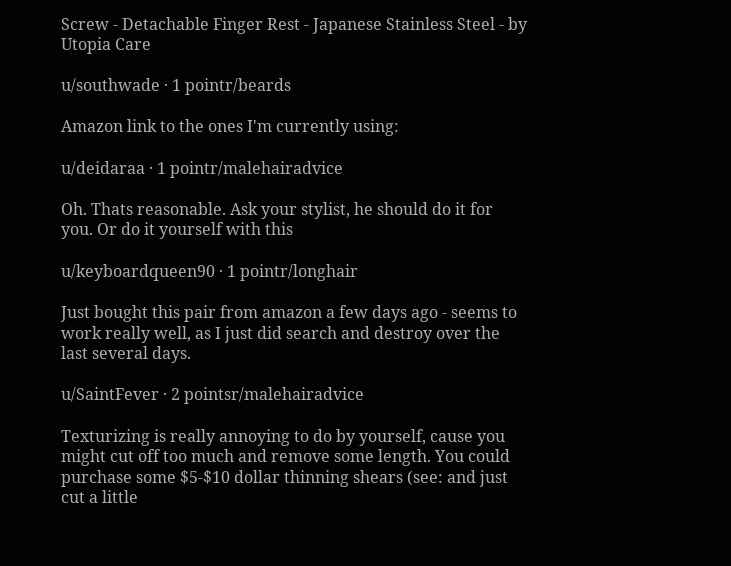Screw - Detachable Finger Rest - Japanese Stainless Steel - by Utopia Care

u/southwade · 1 pointr/beards

Amazon link to the ones I'm currently using:

u/deidaraa · 1 pointr/malehairadvice

Oh. Thats reasonable. Ask your stylist, he should do it for you. Or do it yourself with this

u/keyboardqueen90 · 1 pointr/longhair

Just bought this pair from amazon a few days ago - seems to work really well, as I just did search and destroy over the last several days.

u/SaintFever · 2 pointsr/malehairadvice

Texturizing is really annoying to do by yourself, cause you might cut off too much and remove some length. You could purchase some $5-$10 dollar thinning shears (see: and just cut a little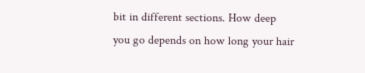bit in different sections. How deep you go depends on how long your hair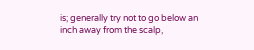is; generally try not to go below an inch away from the scalp,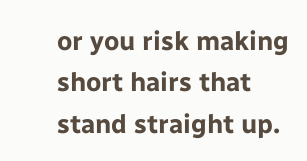or you risk making short hairs that stand straight up.